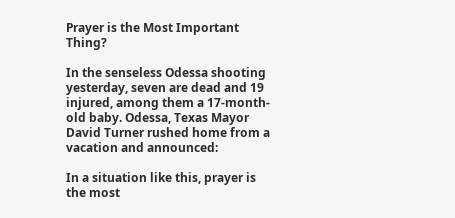Prayer is the Most Important Thing?

In the senseless Odessa shooting yesterday, seven are dead and 19 injured, among them a 17-month-old baby. Odessa, Texas Mayor David Turner rushed home from a vacation and announced:

In a situation like this, prayer is the most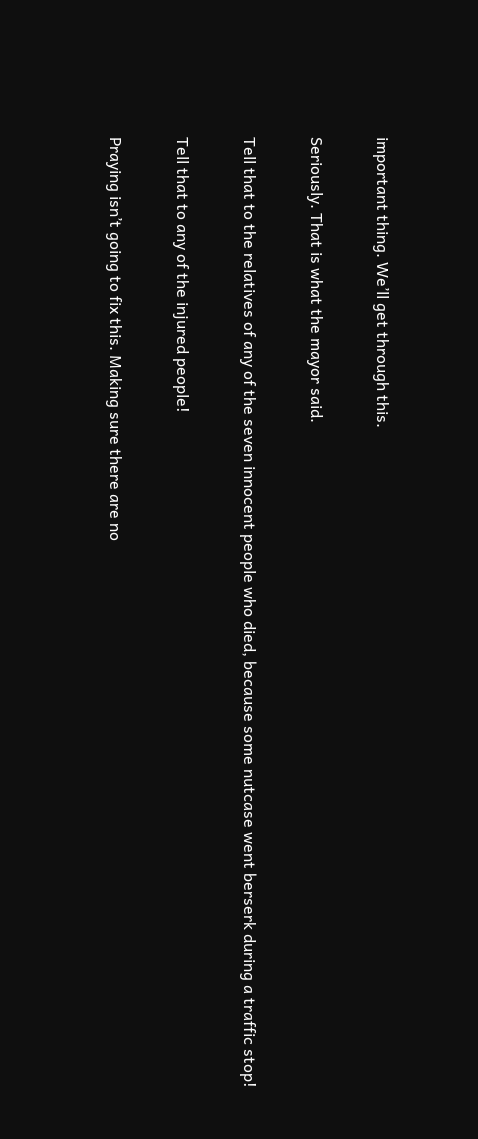important thing. We’ll get through this.

Seriously. That is what the mayor said.

Tell that to the relatives of any of the seven innocent people who died, because some nutcase went berserk during a traffic stop!

Tell that to any of the injured people!

Praying isn’t going to fix this. Making sure there are no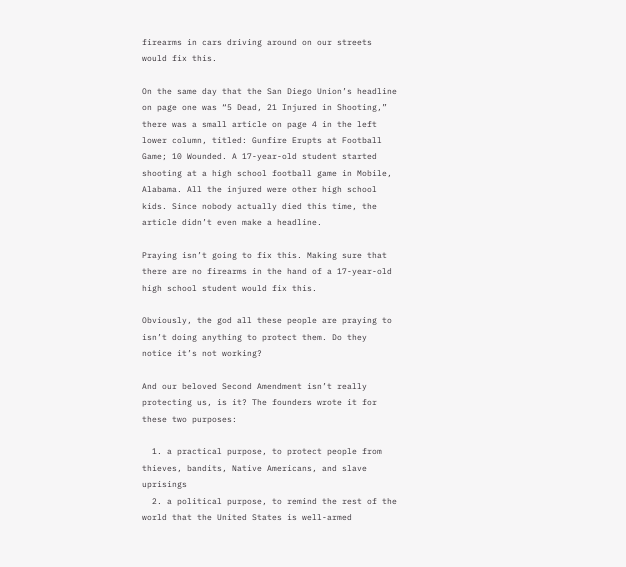firearms in cars driving around on our streets would fix this.

On the same day that the San Diego Union’s headline on page one was “5 Dead, 21 Injured in Shooting,” there was a small article on page 4 in the left lower column, titled: Gunfire Erupts at Football Game; 10 Wounded. A 17-year-old student started shooting at a high school football game in Mobile, Alabama. All the injured were other high school kids. Since nobody actually died this time, the article didn’t even make a headline.

Praying isn’t going to fix this. Making sure that there are no firearms in the hand of a 17-year-old high school student would fix this.

Obviously, the god all these people are praying to isn’t doing anything to protect them. Do they notice it’s not working?

And our beloved Second Amendment isn’t really protecting us, is it? The founders wrote it for these two purposes:

  1. a practical purpose, to protect people from thieves, bandits, Native Americans, and slave uprisings
  2. a political purpose, to remind the rest of the world that the United States is well-armed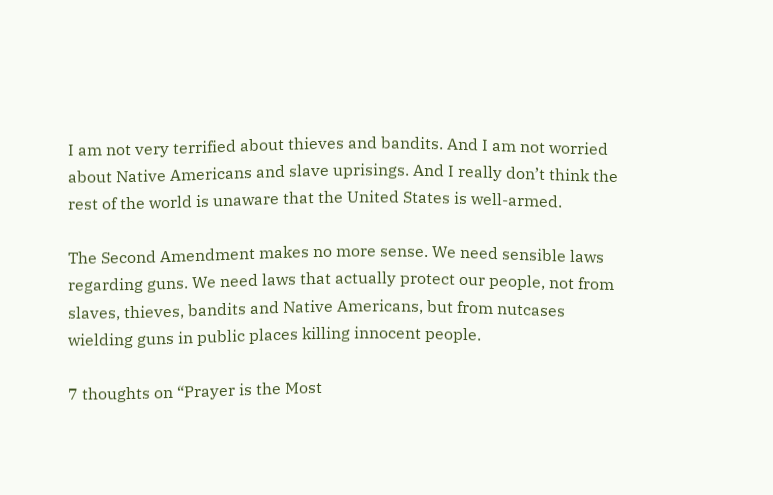I am not very terrified about thieves and bandits. And I am not worried about Native Americans and slave uprisings. And I really don’t think the rest of the world is unaware that the United States is well-armed.

The Second Amendment makes no more sense. We need sensible laws regarding guns. We need laws that actually protect our people, not from slaves, thieves, bandits and Native Americans, but from nutcases wielding guns in public places killing innocent people.

7 thoughts on “Prayer is the Most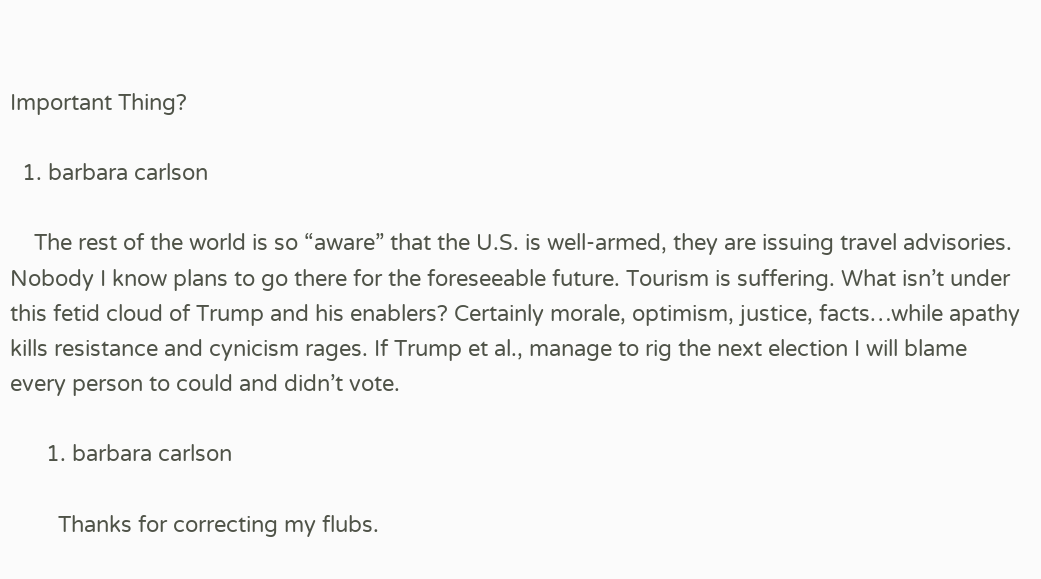Important Thing?

  1. barbara carlson

    The rest of the world is so “aware” that the U.S. is well-armed, they are issuing travel advisories. Nobody I know plans to go there for the foreseeable future. Tourism is suffering. What isn’t under this fetid cloud of Trump and his enablers? Certainly morale, optimism, justice, facts…while apathy kills resistance and cynicism rages. If Trump et al., manage to rig the next election I will blame every person to could and didn’t vote.

      1. barbara carlson

        Thanks for correcting my flubs.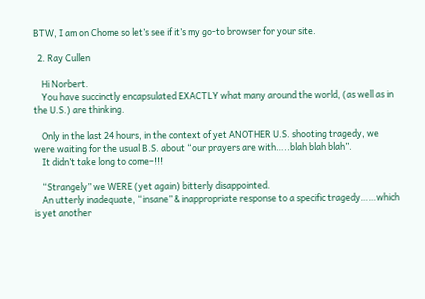BTW, I am on Chome so let’s see if it’s my go-to browser for your site.

  2. Ray Cullen

    Hi Norbert.
    You have succinctly encapsulated EXACTLY what many around the world, (as well as in the U.S.) are thinking.

    Only in the last 24 hours, in the context of yet ANOTHER U.S. shooting tragedy, we were waiting for the usual B.S. about “our prayers are with…..blah blah blah”.
    It didn’t take long to come–!!!

    “Strangely” we WERE (yet again) bitterly disappointed.
    An utterly inadequate, “insane” & inappropriate response to a specific tragedy……which is yet another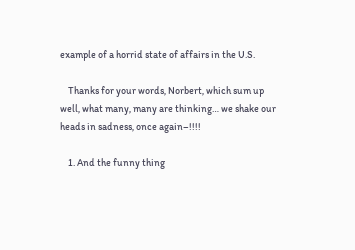example of a horrid state of affairs in the U.S.

    Thanks for your words, Norbert, which sum up well, what many, many are thinking… we shake our heads in sadness, once again–!!!!

    1. And the funny thing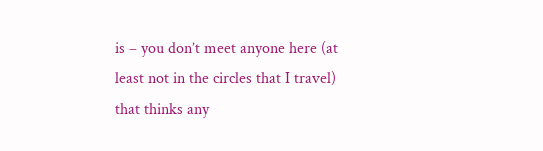is – you don’t meet anyone here (at least not in the circles that I travel) that thinks any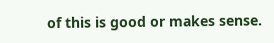of this is good or makes sense.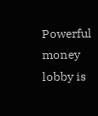Powerful money lobby is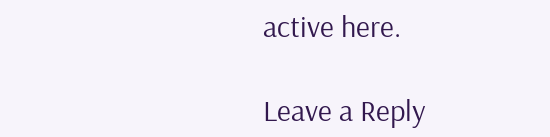active here.

Leave a Reply